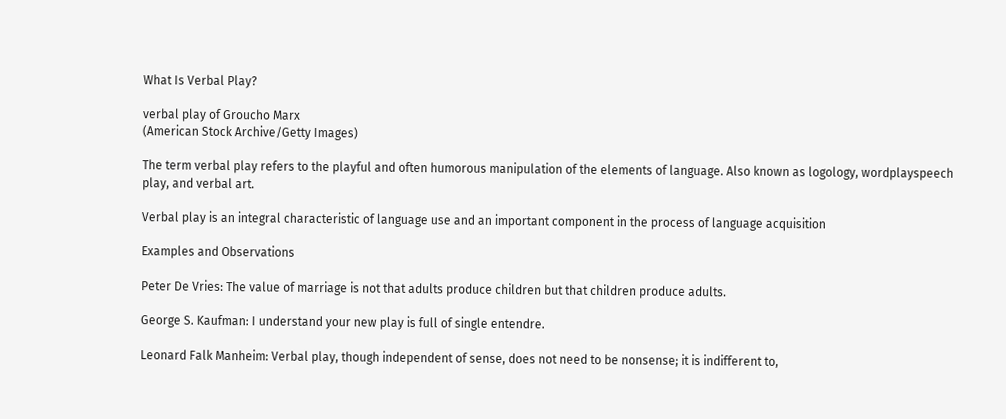What Is Verbal Play?

verbal play of Groucho Marx
(American Stock Archive/Getty Images)

The term verbal play refers to the playful and often humorous manipulation of the elements of language. Also known as logology, wordplayspeech play, and verbal art.

Verbal play is an integral characteristic of language use and an important component in the process of language acquisition

Examples and Observations

Peter De Vries: The value of marriage is not that adults produce children but that children produce adults.

George S. Kaufman: I understand your new play is full of single entendre.

Leonard Falk Manheim: Verbal play, though independent of sense, does not need to be nonsense; it is indifferent to,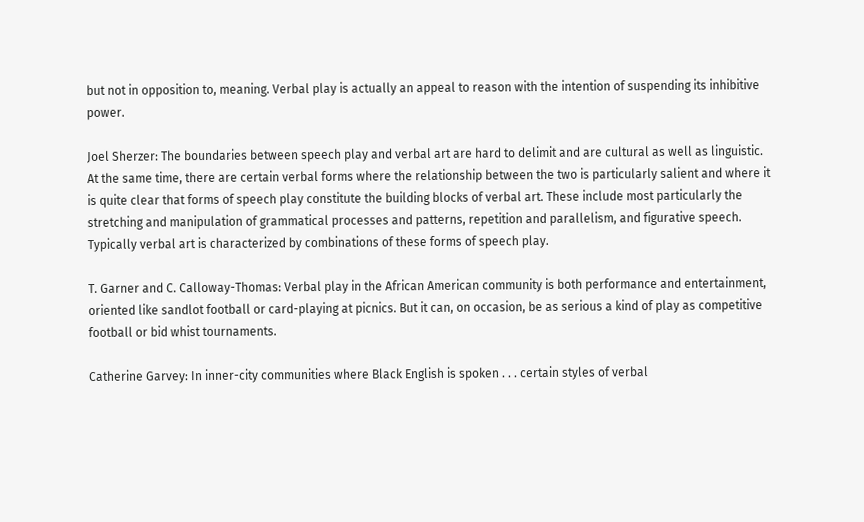but not in opposition to, meaning. Verbal play is actually an appeal to reason with the intention of suspending its inhibitive power.

Joel Sherzer: The boundaries between speech play and verbal art are hard to delimit and are cultural as well as linguistic. At the same time, there are certain verbal forms where the relationship between the two is particularly salient and where it is quite clear that forms of speech play constitute the building blocks of verbal art. These include most particularly the stretching and manipulation of grammatical processes and patterns, repetition and parallelism, and figurative speech. Typically verbal art is characterized by combinations of these forms of speech play.

T. Garner and C. Calloway-Thomas: Verbal play in the African American community is both performance and entertainment, oriented like sandlot football or card-playing at picnics. But it can, on occasion, be as serious a kind of play as competitive football or bid whist tournaments.

Catherine Garvey: In inner-city communities where Black English is spoken . . . certain styles of verbal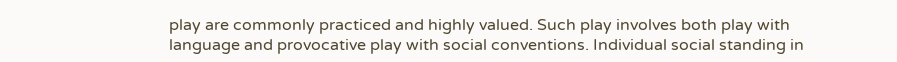play are commonly practiced and highly valued. Such play involves both play with language and provocative play with social conventions. Individual social standing in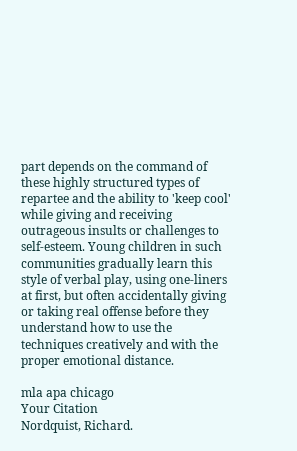part depends on the command of these highly structured types of repartee and the ability to 'keep cool' while giving and receiving outrageous insults or challenges to self-esteem. Young children in such communities gradually learn this style of verbal play, using one-liners at first, but often accidentally giving or taking real offense before they understand how to use the techniques creatively and with the proper emotional distance.

mla apa chicago
Your Citation
Nordquist, Richard.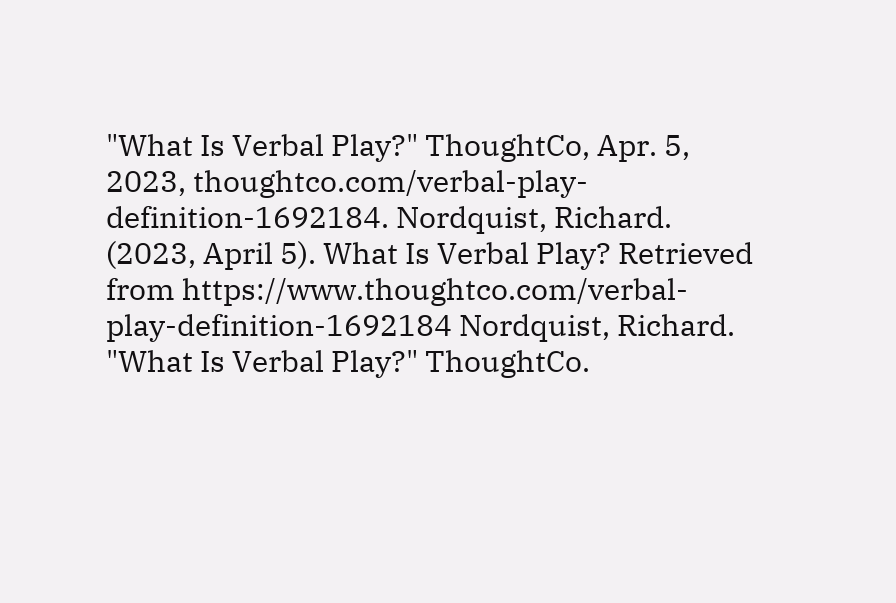"What Is Verbal Play?" ThoughtCo, Apr. 5, 2023, thoughtco.com/verbal-play-definition-1692184. Nordquist, Richard. (2023, April 5). What Is Verbal Play? Retrieved from https://www.thoughtco.com/verbal-play-definition-1692184 Nordquist, Richard. "What Is Verbal Play?" ThoughtCo.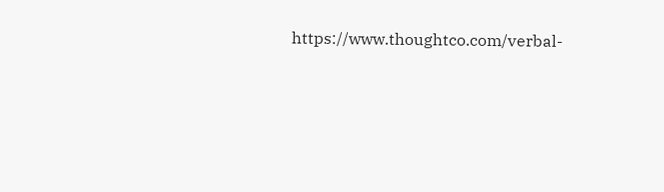https://www.thoughtco.com/verbal-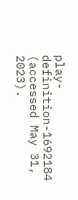play-definition-1692184 (accessed May 31, 2023).